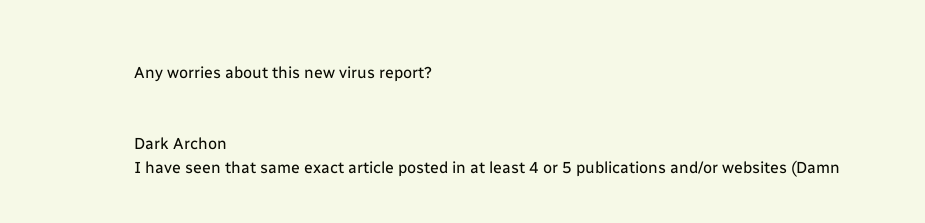Any worries about this new virus report?


Dark Archon
I have seen that same exact article posted in at least 4 or 5 publications and/or websites (Damn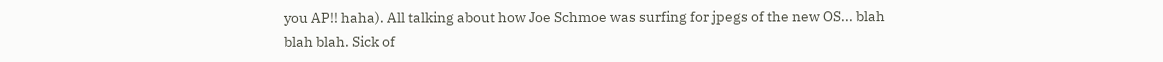you AP!! haha). All talking about how Joe Schmoe was surfing for jpegs of the new OS... blah blah blah. Sick of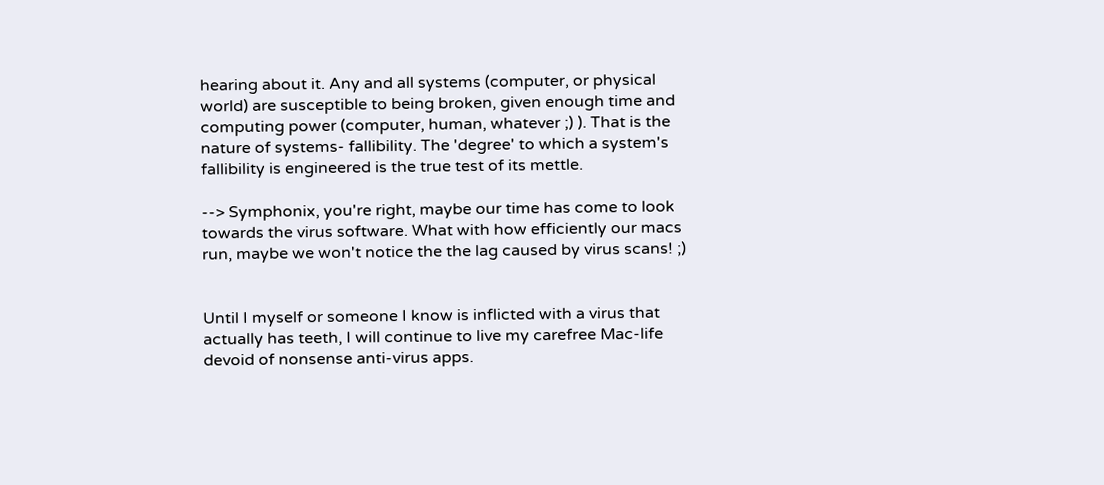hearing about it. Any and all systems (computer, or physical world) are susceptible to being broken, given enough time and computing power (computer, human, whatever ;) ). That is the nature of systems- fallibility. The 'degree' to which a system's fallibility is engineered is the true test of its mettle.

--> Symphonix, you're right, maybe our time has come to look towards the virus software. What with how efficiently our macs run, maybe we won't notice the the lag caused by virus scans! ;)


Until I myself or someone I know is inflicted with a virus that actually has teeth, I will continue to live my carefree Mac-life devoid of nonsense anti-virus apps.